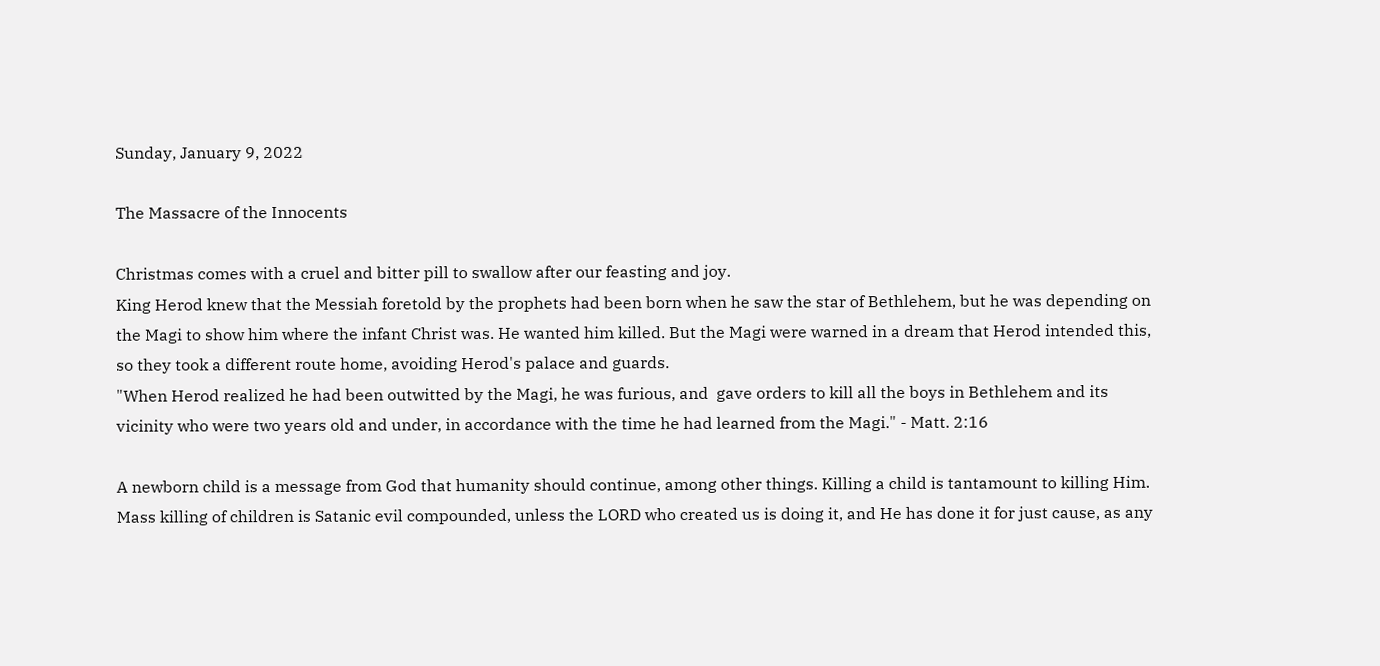Sunday, January 9, 2022

The Massacre of the Innocents

Christmas comes with a cruel and bitter pill to swallow after our feasting and joy.
King Herod knew that the Messiah foretold by the prophets had been born when he saw the star of Bethlehem, but he was depending on the Magi to show him where the infant Christ was. He wanted him killed. But the Magi were warned in a dream that Herod intended this, so they took a different route home, avoiding Herod's palace and guards.
"When Herod realized he had been outwitted by the Magi, he was furious, and  gave orders to kill all the boys in Bethlehem and its vicinity who were two years old and under, in accordance with the time he had learned from the Magi." - Matt. 2:16

A newborn child is a message from God that humanity should continue, among other things. Killing a child is tantamount to killing Him. Mass killing of children is Satanic evil compounded, unless the LORD who created us is doing it, and He has done it for just cause, as any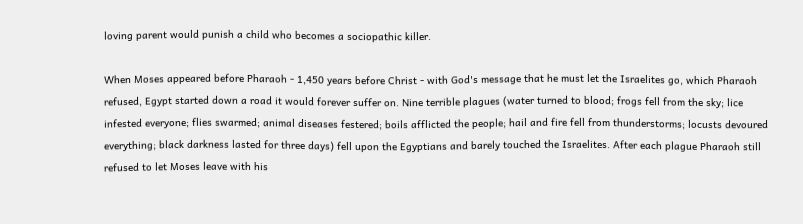loving parent would punish a child who becomes a sociopathic killer.

When Moses appeared before Pharaoh - 1,450 years before Christ - with God's message that he must let the Israelites go, which Pharaoh refused, Egypt started down a road it would forever suffer on. Nine terrible plagues (water turned to blood; frogs fell from the sky; lice infested everyone; flies swarmed; animal diseases festered; boils afflicted the people; hail and fire fell from thunderstorms; locusts devoured everything; black darkness lasted for three days) fell upon the Egyptians and barely touched the Israelites. After each plague Pharaoh still refused to let Moses leave with his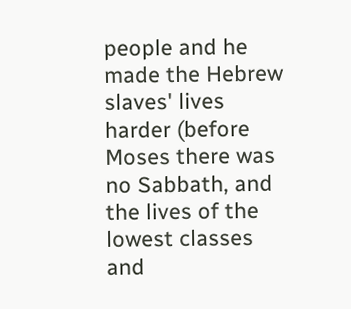people and he made the Hebrew slaves' lives harder (before Moses there was no Sabbath, and the lives of the lowest classes and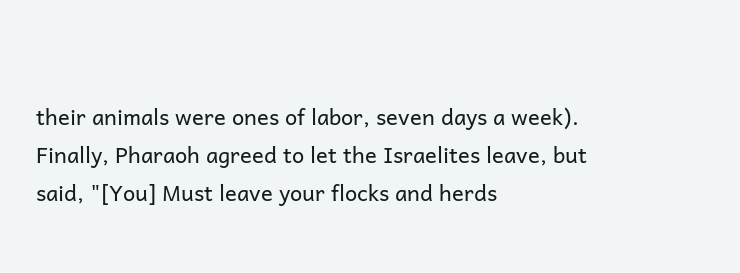their animals were ones of labor, seven days a week).
Finally, Pharaoh agreed to let the Israelites leave, but said, "[You] Must leave your flocks and herds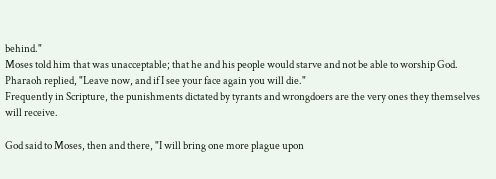behind."
Moses told him that was unacceptable; that he and his people would starve and not be able to worship God.
Pharaoh replied, "Leave now, and if I see your face again you will die."
Frequently in Scripture, the punishments dictated by tyrants and wrongdoers are the very ones they themselves will receive.

God said to Moses, then and there, "I will bring one more plague upon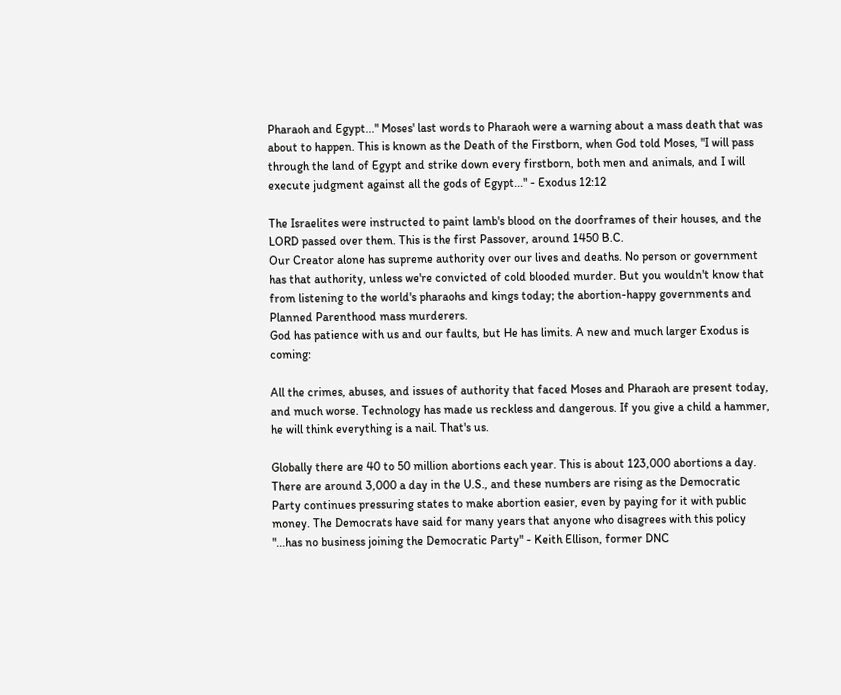Pharaoh and Egypt..." Moses' last words to Pharaoh were a warning about a mass death that was about to happen. This is known as the Death of the Firstborn, when God told Moses, "I will pass through the land of Egypt and strike down every firstborn, both men and animals, and I will execute judgment against all the gods of Egypt..." - Exodus 12:12

The Israelites were instructed to paint lamb's blood on the doorframes of their houses, and the LORD passed over them. This is the first Passover, around 1450 B.C.
Our Creator alone has supreme authority over our lives and deaths. No person or government has that authority, unless we're convicted of cold blooded murder. But you wouldn't know that from listening to the world's pharaohs and kings today; the abortion-happy governments and Planned Parenthood mass murderers.
God has patience with us and our faults, but He has limits. A new and much larger Exodus is coming:

All the crimes, abuses, and issues of authority that faced Moses and Pharaoh are present today, and much worse. Technology has made us reckless and dangerous. If you give a child a hammer, he will think everything is a nail. That's us.

Globally there are 40 to 50 million abortions each year. This is about 123,000 abortions a day. There are around 3,000 a day in the U.S., and these numbers are rising as the Democratic Party continues pressuring states to make abortion easier, even by paying for it with public money. The Democrats have said for many years that anyone who disagrees with this policy "...has no business joining the Democratic Party" - Keith Ellison, former DNC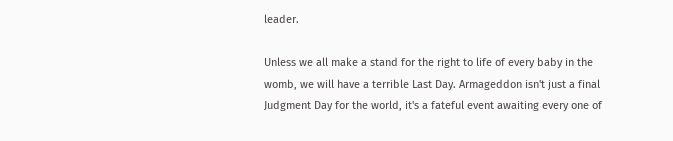leader.

Unless we all make a stand for the right to life of every baby in the womb, we will have a terrible Last Day. Armageddon isn't just a final Judgment Day for the world, it's a fateful event awaiting every one of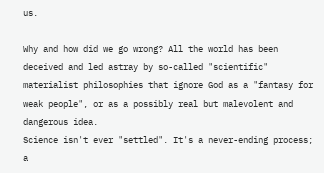us.

Why and how did we go wrong? All the world has been deceived and led astray by so-called "scientific" materialist philosophies that ignore God as a "fantasy for weak people", or as a possibly real but malevolent and dangerous idea.
Science isn't ever "settled". It's a never-ending process; a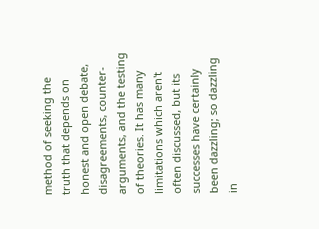method of seeking the truth that depends on honest and open debate, disagreements, counter-arguments, and the testing of theories. It has many limitations which aren't often discussed, but its successes have certainly been dazzling; so dazzling in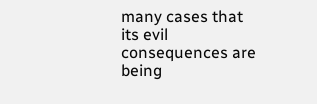many cases that its evil consequences are being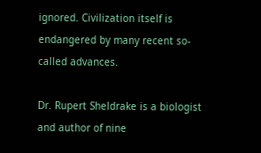ignored. Civilization itself is endangered by many recent so-called advances.

Dr. Rupert Sheldrake is a biologist and author of nine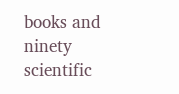books and ninety scientific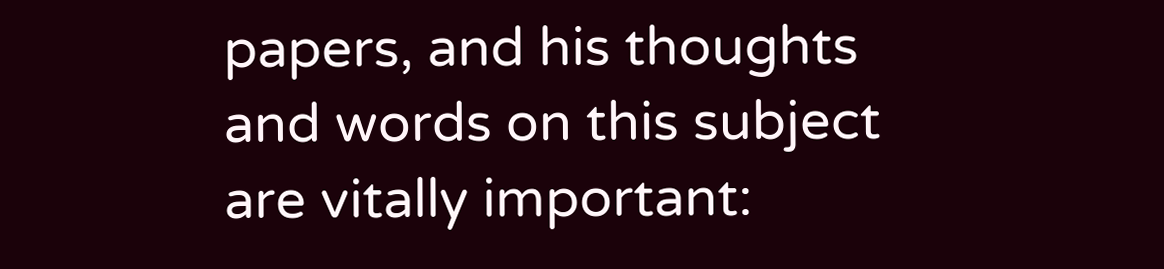papers, and his thoughts and words on this subject are vitally important: